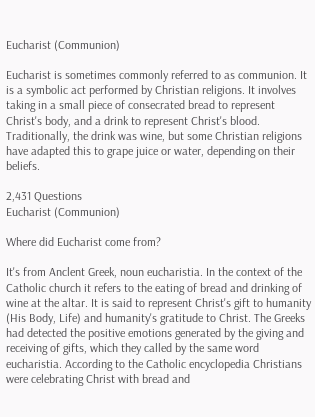Eucharist (Communion)

Eucharist is sometimes commonly referred to as communion. It is a symbolic act performed by Christian religions. It involves taking in a small piece of consecrated bread to represent Christ's body, and a drink to represent Christ's blood. Traditionally, the drink was wine, but some Christian religions have adapted this to grape juice or water, depending on their beliefs.

2,431 Questions
Eucharist (Communion)

Where did Eucharist come from?

It's from Anclent Greek, noun eucharistia. In the context of the Catholic church it refers to the eating of bread and drinking of wine at the altar. It is said to represent Christ's gift to humanity (His Body, Life) and humanity's gratitude to Christ. The Greeks had detected the positive emotions generated by the giving and receiving of gifts, which they called by the same word eucharistia. According to the Catholic encyclopedia Christians were celebrating Christ with bread and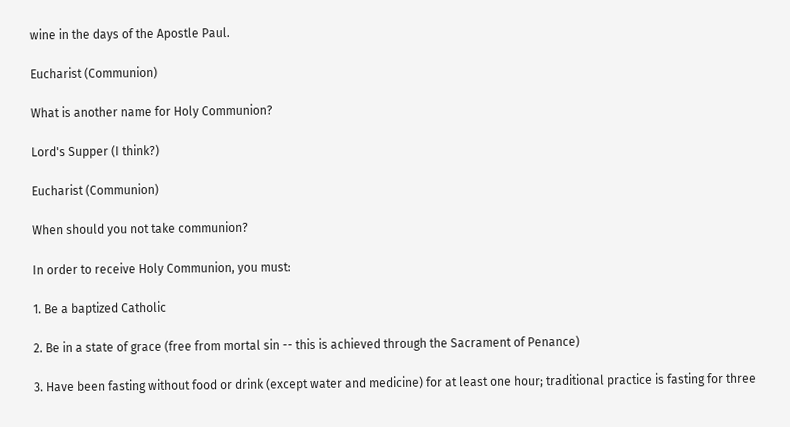wine in the days of the Apostle Paul.

Eucharist (Communion)

What is another name for Holy Communion?

Lord's Supper (I think?)

Eucharist (Communion)

When should you not take communion?

In order to receive Holy Communion, you must:

1. Be a baptized Catholic

2. Be in a state of grace (free from mortal sin -- this is achieved through the Sacrament of Penance)

3. Have been fasting without food or drink (except water and medicine) for at least one hour; traditional practice is fasting for three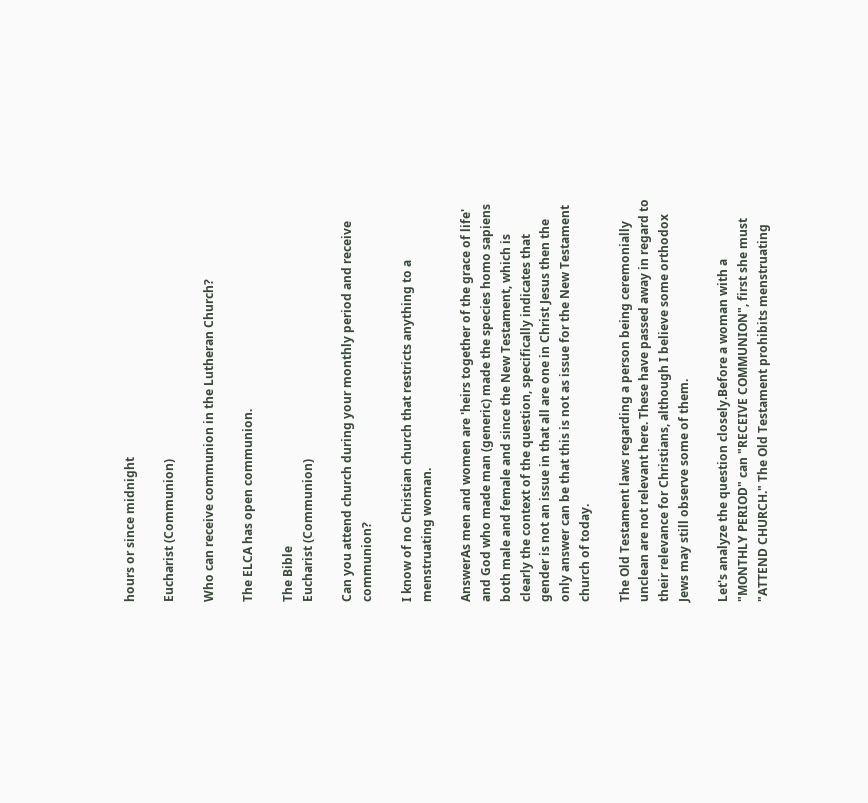hours or since midnight

Eucharist (Communion)

Who can receive communion in the Lutheran Church?

The ELCA has open communion.

The Bible
Eucharist (Communion)

Can you attend church during your monthly period and receive communion?

I know of no Christian church that restricts anything to a menstruating woman.

AnswerAs men and women are 'heirs together of the grace of life' and God who made man (generic) made the species homo sapiens both male and female and since the New Testament, which is clearly the context of the question, specifically indicates that gender is not an issue in that all are one in Christ Jesus then the only answer can be that this is not as issue for the New Testament church of today.

The Old Testament laws regarding a person being ceremonially unclean are not relevant here. These have passed away in regard to their relevance for Christians, although I believe some orthodox Jews may still observe some of them.

Let's analyze the question closely.Before a woman with a "MONTHLY PERIOD" can "RECEIVE COMMUNION", first she must "ATTEND CHURCH." The Old Testament prohibits menstruating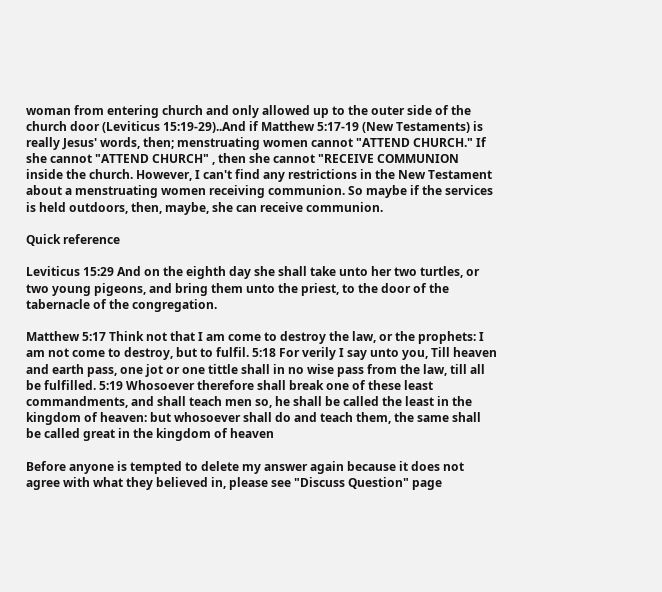woman from entering church and only allowed up to the outer side of the church door (Leviticus 15:19-29)..And if Matthew 5:17-19 (New Testaments) is really Jesus' words, then; menstruating women cannot "ATTEND CHURCH." If she cannot "ATTEND CHURCH" , then she cannot "RECEIVE COMMUNION inside the church. However, I can't find any restrictions in the New Testament about a menstruating women receiving communion. So maybe if the services is held outdoors, then, maybe, she can receive communion.

Quick reference

Leviticus 15:29 And on the eighth day she shall take unto her two turtles, or two young pigeons, and bring them unto the priest, to the door of the tabernacle of the congregation.

Matthew 5:17 Think not that I am come to destroy the law, or the prophets: I am not come to destroy, but to fulfil. 5:18 For verily I say unto you, Till heaven and earth pass, one jot or one tittle shall in no wise pass from the law, till all be fulfilled. 5:19 Whosoever therefore shall break one of these least commandments, and shall teach men so, he shall be called the least in the kingdom of heaven: but whosoever shall do and teach them, the same shall be called great in the kingdom of heaven

Before anyone is tempted to delete my answer again because it does not agree with what they believed in, please see "Discuss Question" page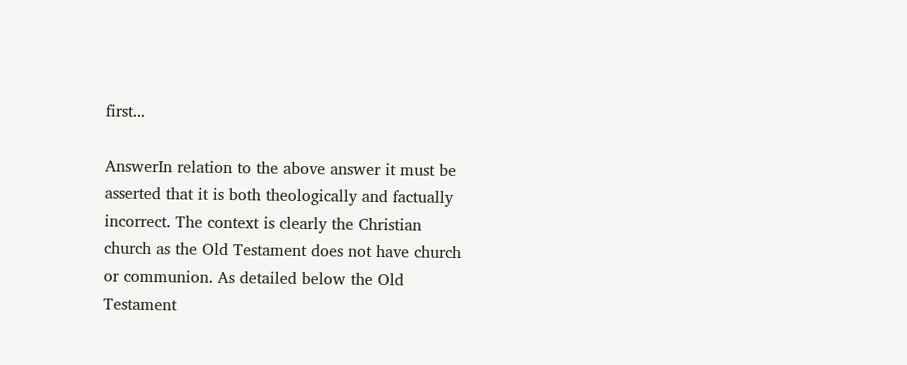first...

AnswerIn relation to the above answer it must be asserted that it is both theologically and factually incorrect. The context is clearly the Christian church as the Old Testament does not have church or communion. As detailed below the Old Testament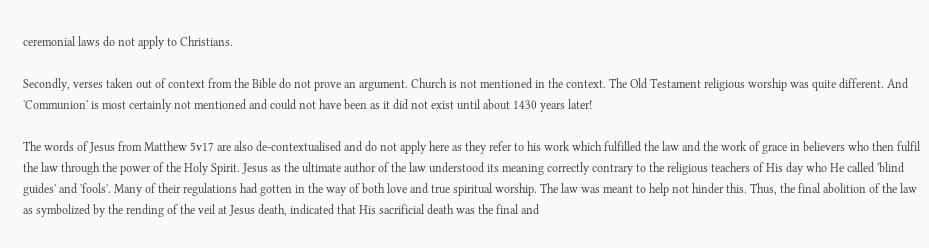ceremonial laws do not apply to Christians.

Secondly, verses taken out of context from the Bible do not prove an argument. Church is not mentioned in the context. The Old Testament religious worship was quite different. And 'Communion' is most certainly not mentioned and could not have been as it did not exist until about 1430 years later!

The words of Jesus from Matthew 5v17 are also de-contextualised and do not apply here as they refer to his work which fulfilled the law and the work of grace in believers who then fulfil the law through the power of the Holy Spirit. Jesus as the ultimate author of the law understood its meaning correctly contrary to the religious teachers of His day who He called 'blind guides' and 'fools'. Many of their regulations had gotten in the way of both love and true spiritual worship. The law was meant to help not hinder this. Thus, the final abolition of the law as symbolized by the rending of the veil at Jesus death, indicated that His sacrificial death was the final and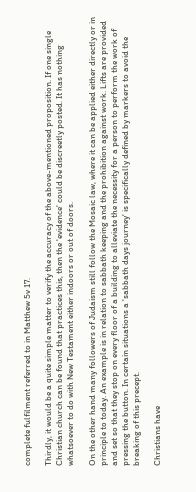complete fulfilment referred to in Matthew 5v 17.

Thirdly, it would be a quite simple matter to verify the accuracy of the above-mentioned proposition. If one single Christian church can be found that practices this, then the 'evidence' could be discreetly posted. It has nothing whatsoever to do with New Testament either indoors or out of doors.

On the other hand many followers of Judaism still follow the Mosaic law, where it can be applied either directly or in principle to today. An example is in relation to sabbath keeping and the prohibition against work. Lifts are provided and set so that they stop on every floor of a building to alleviate the necessity for a person to perform the work of pressing the button. In certain situations a 'sabbath days journey' is specifically defined by markers to avoid the breaking of this precept.

Christians have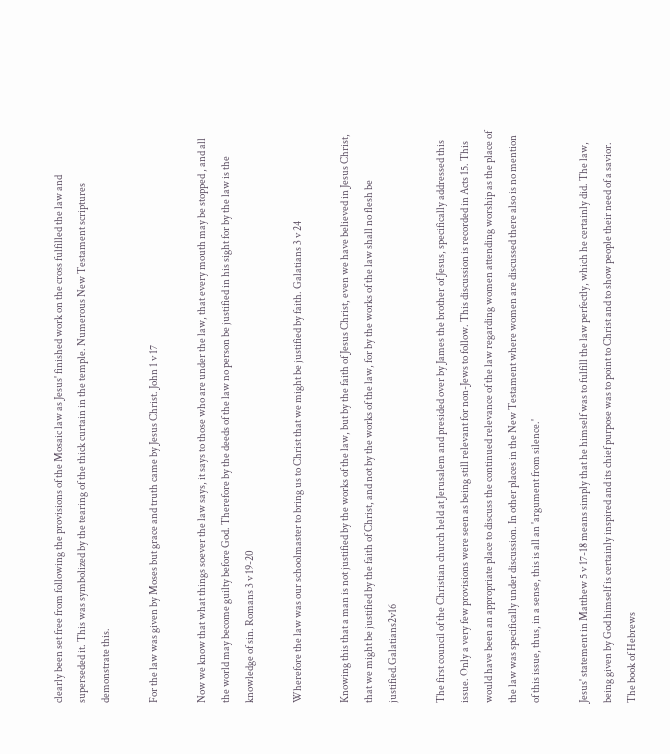clearly been set free from following the provisions of the Mosaic law as Jesus' finished work on the cross fulfilled the law and superseded it. This was symbolized by the tearing of the thick curtain in the temple. Numerous New Testament scriptures demonstrate this.

For the law was given by Moses but grace and truth came by Jesus Christ. John 1 v 17

Now we know that what things soever the law says, it says to those who are under the law, that every mouth may be stopped , and all the world may become guilty before God. Therefore by the deeds of the law no person be justified in his sight for by the law is the knowledge of sin. Romans 3 v 19-20

Wherefore the law was our schoolmaster to bring us to Christ that we might be justified by faith. Galatians 3 v 24

Knowing this that a man is not justified by the works of the law, but by the faith of Jesus Christ, even we have believed in Jesus Christ, that we might be justified by the faith of Christ, and not by the works of the law, for by the works of the law shall no flesh be justified.Galatians2v16

The first council of the Christian church held at Jerusalem and presided over by James the brother of Jesus, specifically addressed this issue. Only a very few provisions were seen as being still relevant for non-Jews to follow. This discussion is recorded in Acts 15. This would have been an appropriate place to discuss the continued relevance of the law regarding women attending worship as the place of the law was specifically under discussion. In other places in the New Testament where women are discussed there also is no mention of this issue, thus, in a sense, this is all an 'argument from silence.'

Jesus' statement in Matthew 5 v 17-18 means simply that he himself was to fulfill the law perfectly, which he certainly did. The law, being given by God himself is certainly inspired and its chief purpose was to point to Christ and to show people their need of a savior. The book of Hebrews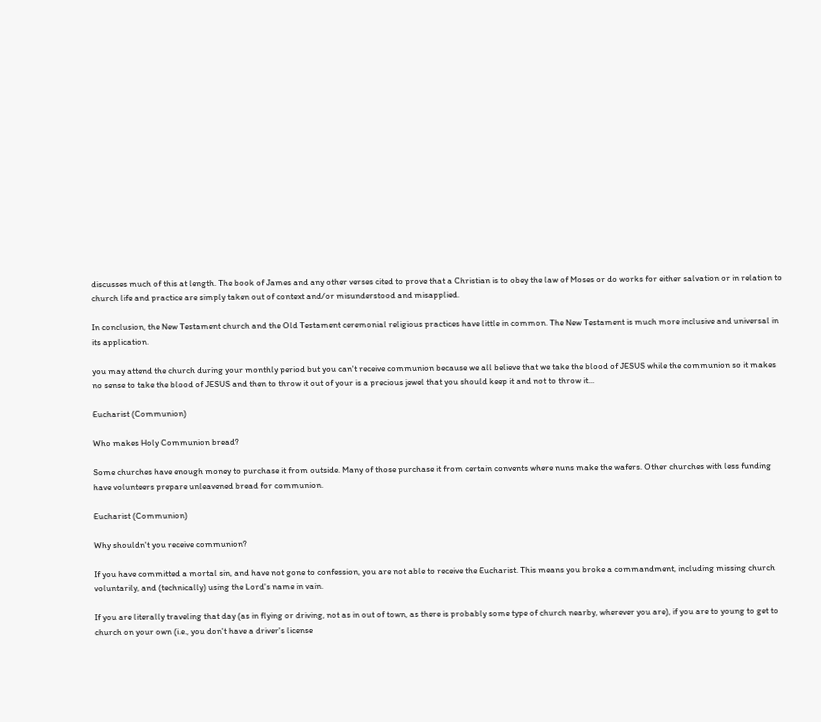discusses much of this at length. The book of James and any other verses cited to prove that a Christian is to obey the law of Moses or do works for either salvation or in relation to church life and practice are simply taken out of context and/or misunderstood and misapplied.

In conclusion, the New Testament church and the Old Testament ceremonial religious practices have little in common. The New Testament is much more inclusive and universal in its application.

you may attend the church during your monthly period but you can't receive communion because we all believe that we take the blood of JESUS while the communion so it makes no sense to take the blood of JESUS and then to throw it out of your is a precious jewel that you should keep it and not to throw it...

Eucharist (Communion)

Who makes Holy Communion bread?

Some churches have enough money to purchase it from outside. Many of those purchase it from certain convents where nuns make the wafers. Other churches with less funding have volunteers prepare unleavened bread for communion.

Eucharist (Communion)

Why shouldn't you receive communion?

If you have committed a mortal sin, and have not gone to confession, you are not able to receive the Eucharist. This means you broke a commandment, including missing church voluntarily, and (technically) using the Lord's name in vain.

If you are literally traveling that day (as in flying or driving, not as in out of town, as there is probably some type of church nearby, wherever you are), if you are to young to get to church on your own (i.e., you don't have a driver's license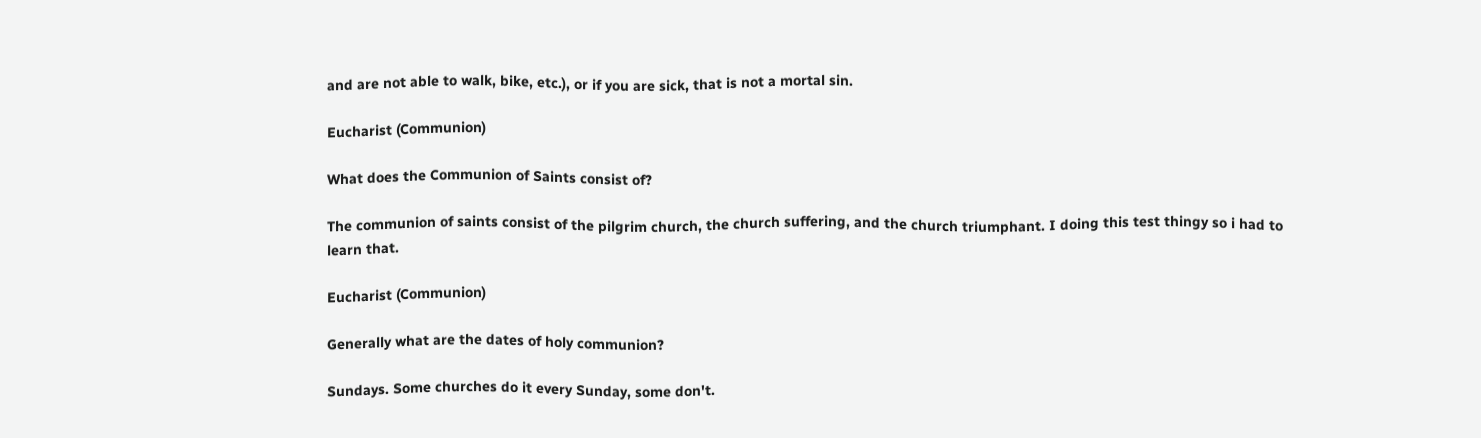and are not able to walk, bike, etc.), or if you are sick, that is not a mortal sin.

Eucharist (Communion)

What does the Communion of Saints consist of?

The communion of saints consist of the pilgrim church, the church suffering, and the church triumphant. I doing this test thingy so i had to learn that.

Eucharist (Communion)

Generally what are the dates of holy communion?

Sundays. Some churches do it every Sunday, some don't.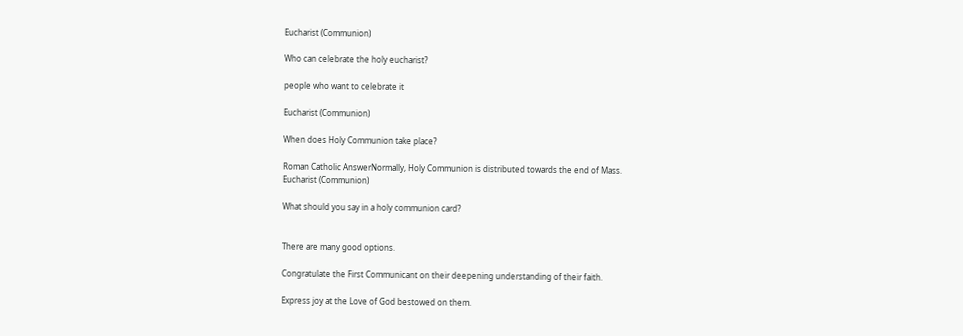Eucharist (Communion)

Who can celebrate the holy eucharist?

people who want to celebrate it

Eucharist (Communion)

When does Holy Communion take place?

Roman Catholic AnswerNormally, Holy Communion is distributed towards the end of Mass.
Eucharist (Communion)

What should you say in a holy communion card?


There are many good options.

Congratulate the First Communicant on their deepening understanding of their faith.

Express joy at the Love of God bestowed on them.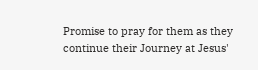Promise to pray for them as they continue their Journey at Jesus'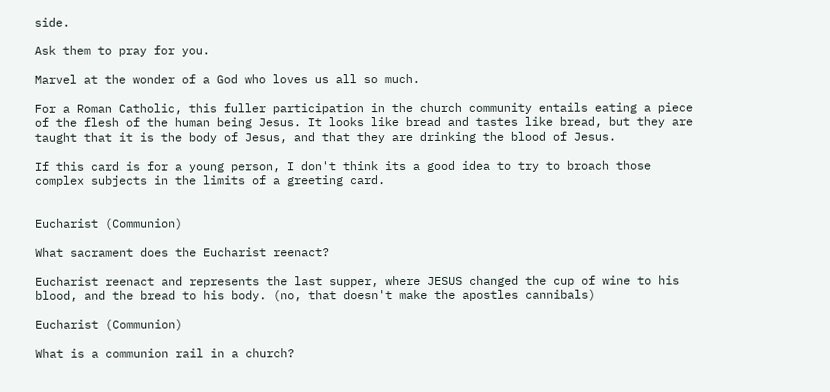side.

Ask them to pray for you.

Marvel at the wonder of a God who loves us all so much.

For a Roman Catholic, this fuller participation in the church community entails eating a piece of the flesh of the human being Jesus. It looks like bread and tastes like bread, but they are taught that it is the body of Jesus, and that they are drinking the blood of Jesus.

If this card is for a young person, I don't think its a good idea to try to broach those complex subjects in the limits of a greeting card.


Eucharist (Communion)

What sacrament does the Eucharist reenact?

Eucharist reenact and represents the last supper, where JESUS changed the cup of wine to his blood, and the bread to his body. (no, that doesn't make the apostles cannibals)

Eucharist (Communion)

What is a communion rail in a church?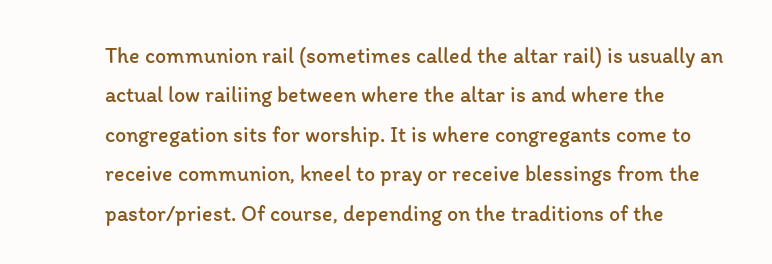The communion rail (sometimes called the altar rail) is usually an actual low railiing between where the altar is and where the congregation sits for worship. It is where congregants come to receive communion, kneel to pray or receive blessings from the pastor/priest. Of course, depending on the traditions of the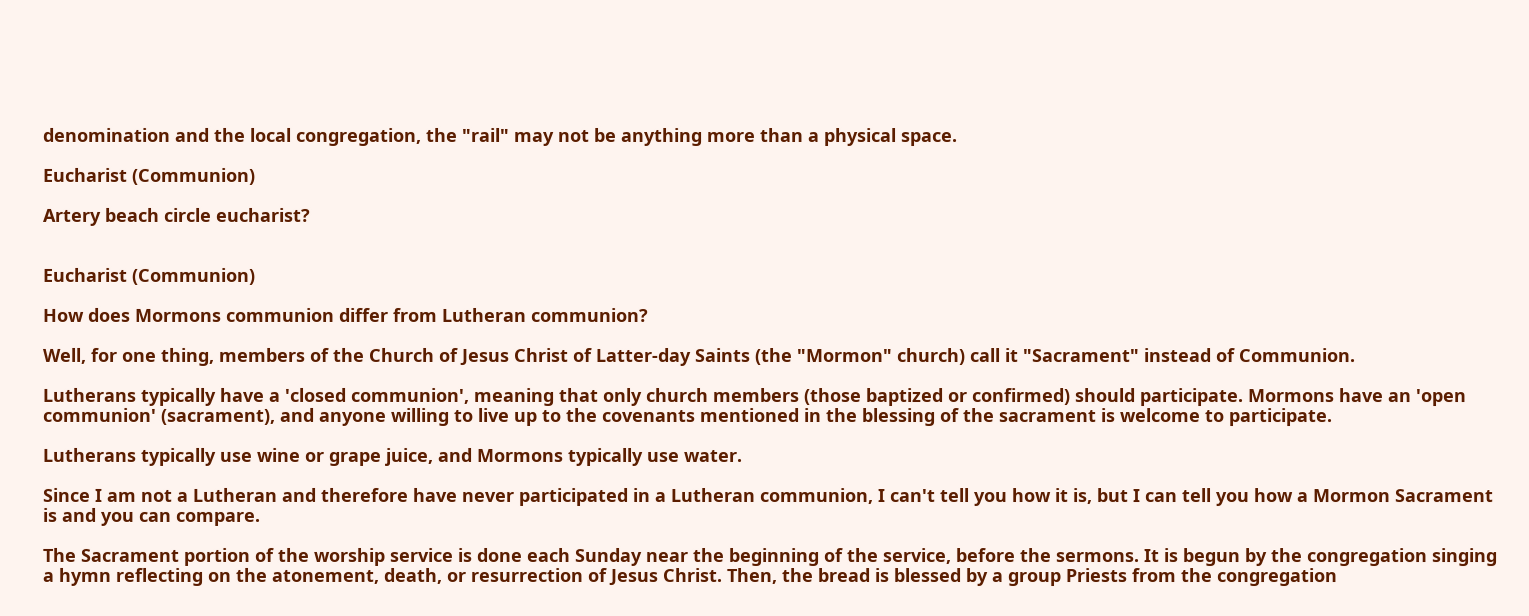denomination and the local congregation, the "rail" may not be anything more than a physical space.

Eucharist (Communion)

Artery beach circle eucharist?


Eucharist (Communion)

How does Mormons communion differ from Lutheran communion?

Well, for one thing, members of the Church of Jesus Christ of Latter-day Saints (the "Mormon" church) call it "Sacrament" instead of Communion.

Lutherans typically have a 'closed communion', meaning that only church members (those baptized or confirmed) should participate. Mormons have an 'open communion' (sacrament), and anyone willing to live up to the covenants mentioned in the blessing of the sacrament is welcome to participate.

Lutherans typically use wine or grape juice, and Mormons typically use water.

Since I am not a Lutheran and therefore have never participated in a Lutheran communion, I can't tell you how it is, but I can tell you how a Mormon Sacrament is and you can compare.

The Sacrament portion of the worship service is done each Sunday near the beginning of the service, before the sermons. It is begun by the congregation singing a hymn reflecting on the atonement, death, or resurrection of Jesus Christ. Then, the bread is blessed by a group Priests from the congregation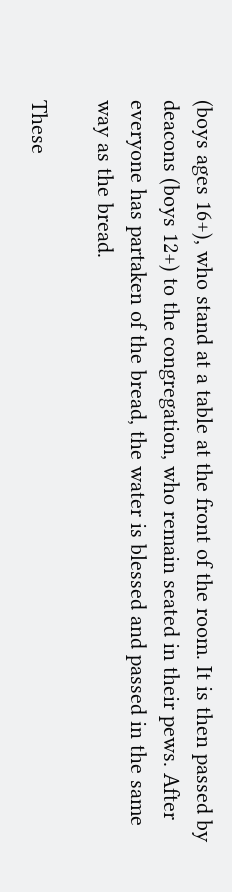(boys ages 16+), who stand at a table at the front of the room. It is then passed by deacons (boys 12+) to the congregation, who remain seated in their pews. After everyone has partaken of the bread, the water is blessed and passed in the same way as the bread.

These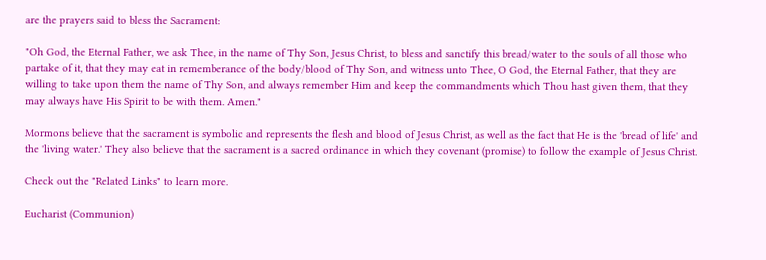are the prayers said to bless the Sacrament:

"Oh God, the Eternal Father, we ask Thee, in the name of Thy Son, Jesus Christ, to bless and sanctify this bread/water to the souls of all those who partake of it, that they may eat in rememberance of the body/blood of Thy Son, and witness unto Thee, O God, the Eternal Father, that they are willing to take upon them the name of Thy Son, and always remember Him and keep the commandments which Thou hast given them, that they may always have His Spirit to be with them. Amen."

Mormons believe that the sacrament is symbolic and represents the flesh and blood of Jesus Christ, as well as the fact that He is the 'bread of life' and the 'living water.' They also believe that the sacrament is a sacred ordinance in which they covenant (promise) to follow the example of Jesus Christ.

Check out the "Related Links" to learn more.

Eucharist (Communion)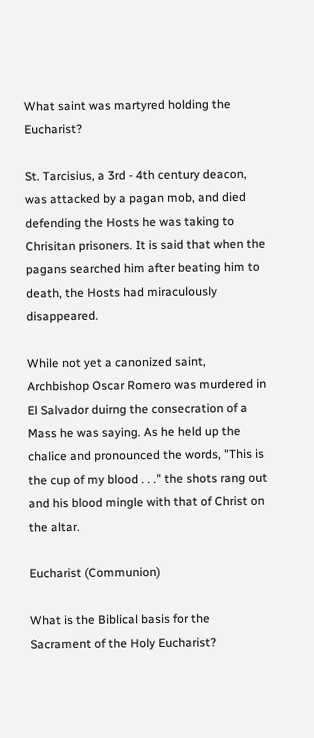What saint was martyred holding the Eucharist?

St. Tarcisius, a 3rd - 4th century deacon, was attacked by a pagan mob, and died defending the Hosts he was taking to Chrisitan prisoners. It is said that when the pagans searched him after beating him to death, the Hosts had miraculously disappeared.

While not yet a canonized saint, Archbishop Oscar Romero was murdered in El Salvador duirng the consecration of a Mass he was saying. As he held up the chalice and pronounced the words, "This is the cup of my blood . . ." the shots rang out and his blood mingle with that of Christ on the altar.

Eucharist (Communion)

What is the Biblical basis for the Sacrament of the Holy Eucharist?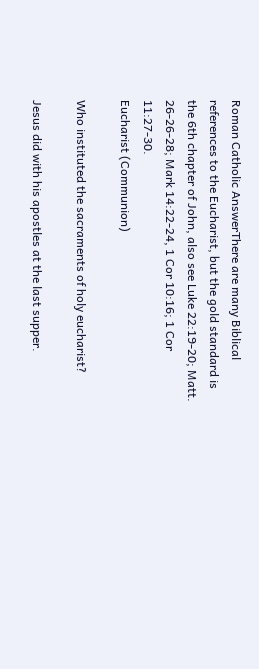Roman Catholic AnswerThere are many Biblical references to the Eucharist, but the gold standard is the 6th chapter of John, also see Luke 22:19-20; Matt. 26-26-28; Mark 14:22-24, 1 Cor 10:16; 1 Cor 11:27-30.
Eucharist (Communion)

Who instituted the sacraments of holy eucharist?

Jesus did with his apostles at the last supper.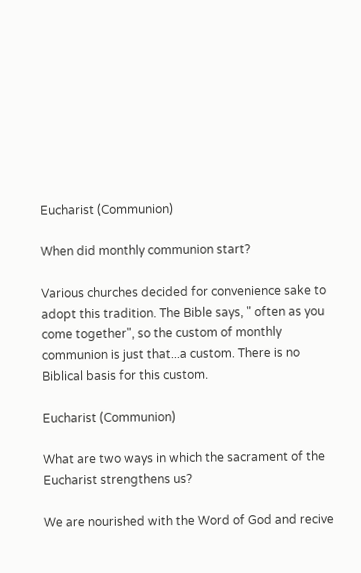Eucharist (Communion)

When did monthly communion start?

Various churches decided for convenience sake to adopt this tradition. The Bible says, " often as you come together", so the custom of monthly communion is just that...a custom. There is no Biblical basis for this custom.

Eucharist (Communion)

What are two ways in which the sacrament of the Eucharist strengthens us?

We are nourished with the Word of God and recive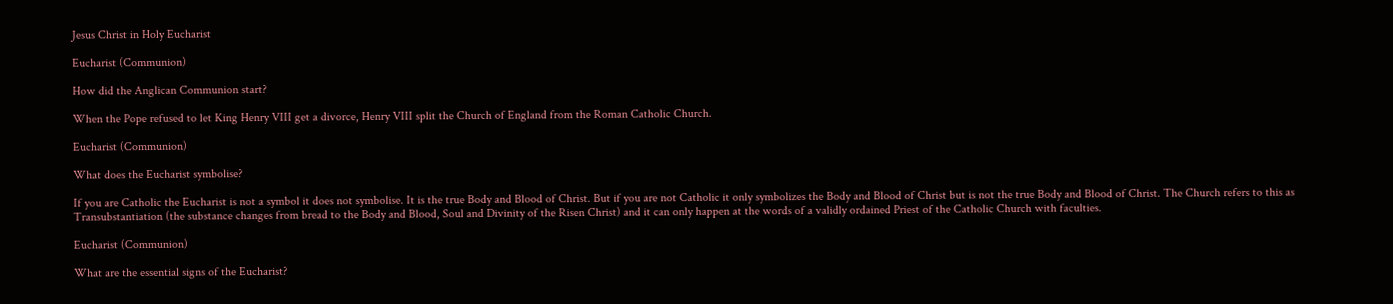Jesus Christ in Holy Eucharist

Eucharist (Communion)

How did the Anglican Communion start?

When the Pope refused to let King Henry VIII get a divorce, Henry VIII split the Church of England from the Roman Catholic Church.

Eucharist (Communion)

What does the Eucharist symbolise?

If you are Catholic the Eucharist is not a symbol it does not symbolise. It is the true Body and Blood of Christ. But if you are not Catholic it only symbolizes the Body and Blood of Christ but is not the true Body and Blood of Christ. The Church refers to this as Transubstantiation (the substance changes from bread to the Body and Blood, Soul and Divinity of the Risen Christ) and it can only happen at the words of a validly ordained Priest of the Catholic Church with faculties.

Eucharist (Communion)

What are the essential signs of the Eucharist?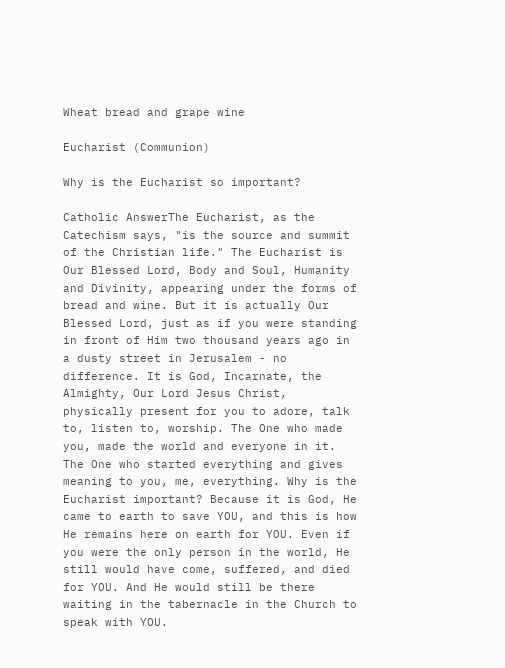Wheat bread and grape wine

Eucharist (Communion)

Why is the Eucharist so important?

Catholic AnswerThe Eucharist, as the Catechism says, "is the source and summit of the Christian life." The Eucharist is Our Blessed Lord, Body and Soul, Humanity and Divinity, appearing under the forms of bread and wine. But it is actually Our Blessed Lord, just as if you were standing in front of Him two thousand years ago in a dusty street in Jerusalem - no difference. It is God, Incarnate, the Almighty, Our Lord Jesus Christ, physically present for you to adore, talk to, listen to, worship. The One who made you, made the world and everyone in it. The One who started everything and gives meaning to you, me, everything. Why is the Eucharist important? Because it is God, He came to earth to save YOU, and this is how He remains here on earth for YOU. Even if you were the only person in the world, He still would have come, suffered, and died for YOU. And He would still be there waiting in the tabernacle in the Church to speak with YOU.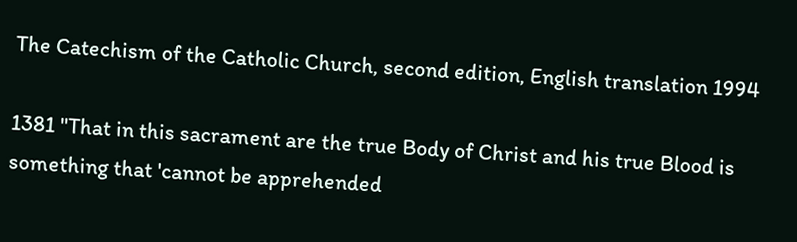The Catechism of the Catholic Church, second edition, English translation 1994

1381 "That in this sacrament are the true Body of Christ and his true Blood is something that 'cannot be apprehended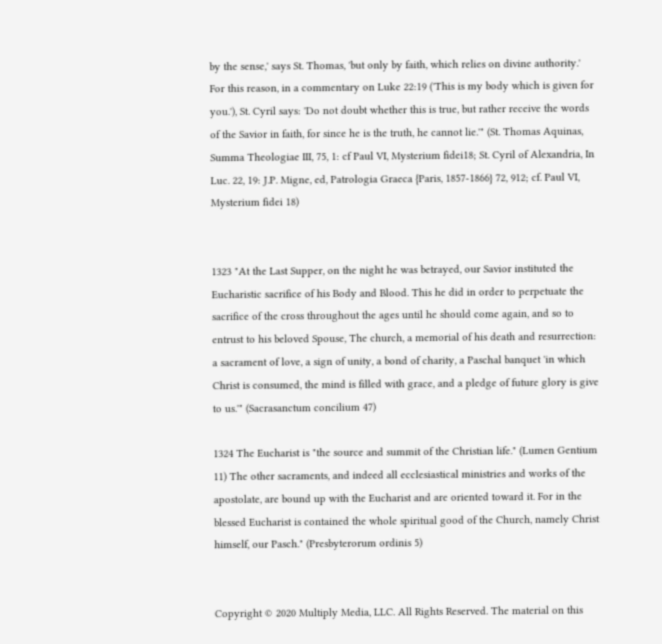by the sense,' says St. Thomas, 'but only by faith, which relies on divine authority.' For this reason, in a commentary on Luke 22:19 ('This is my body which is given for you.'), St. Cyril says: 'Do not doubt whether this is true, but rather receive the words of the Savior in faith, for since he is the truth, he cannot lie.'" (St. Thomas Aquinas, Summa Theologiae III, 75, 1: cf Paul VI, Mysterium fidei18; St. Cyril of Alexandria, In Luc. 22, 19: J.P. Migne, ed, Patrologia Graeca {Paris, 1857-1866} 72, 912; cf. Paul VI, Mysterium fidei 18)


1323 "At the Last Supper, on the night he was betrayed, our Savior instituted the Eucharistic sacrifice of his Body and Blood. This he did in order to perpetuate the sacrifice of the cross throughout the ages until he should come again, and so to entrust to his beloved Spouse, The church, a memorial of his death and resurrection: a sacrament of love, a sign of unity, a bond of charity, a Paschal banquet 'in which Christ is consumed, the mind is filled with grace, and a pledge of future glory is give to us.'" (Sacrasanctum concilium 47)

1324 The Eucharist is "the source and summit of the Christian life." (Lumen Gentium 11) The other sacraments, and indeed all ecclesiastical ministries and works of the apostolate, are bound up with the Eucharist and are oriented toward it. For in the blessed Eucharist is contained the whole spiritual good of the Church, namely Christ himself, our Pasch." (Presbyterorum ordinis 5)


Copyright © 2020 Multiply Media, LLC. All Rights Reserved. The material on this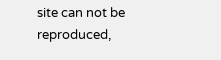site can not be reproduced,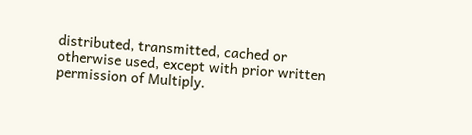distributed, transmitted, cached or otherwise used, except with prior written permission of Multiply.